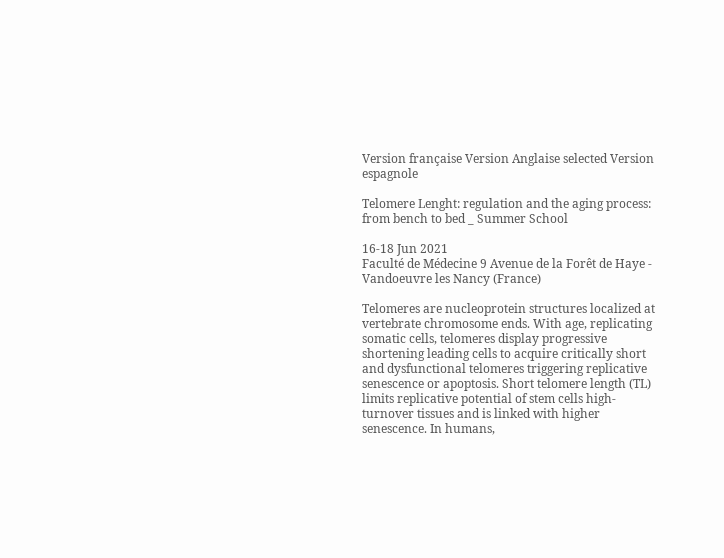Version française Version Anglaise selected Version espagnole

Telomere Lenght: regulation and the aging process: from bench to bed _ Summer School

16-18 Jun 2021
Faculté de Médecine 9 Avenue de la Forêt de Haye - Vandoeuvre les Nancy (France)

Telomeres are nucleoprotein structures localized at vertebrate chromosome ends. With age, replicating somatic cells, telomeres display progressive shortening leading cells to acquire critically short and dysfunctional telomeres triggering replicative senescence or apoptosis. Short telomere length (TL) limits replicative potential of stem cells high-turnover tissues and is linked with higher senescence. In humans,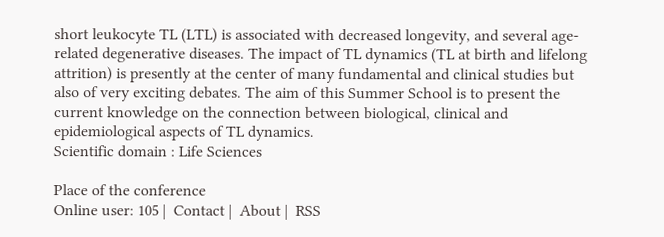short leukocyte TL (LTL) is associated with decreased longevity, and several age-related degenerative diseases. The impact of TL dynamics (TL at birth and lifelong attrition) is presently at the center of many fundamental and clinical studies but also of very exciting debates. The aim of this Summer School is to present the current knowledge on the connection between biological, clinical and epidemiological aspects of TL dynamics.
Scientific domain : Life Sciences

Place of the conference
Online user: 105 |  Contact |  About |  RSS